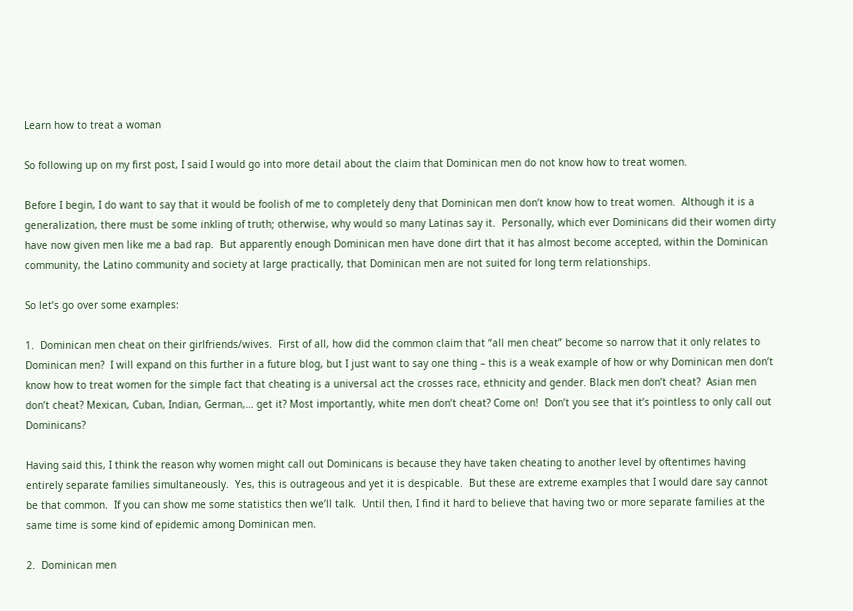Learn how to treat a woman

So following up on my first post, I said I would go into more detail about the claim that Dominican men do not know how to treat women.

Before I begin, I do want to say that it would be foolish of me to completely deny that Dominican men don’t know how to treat women.  Although it is a generalization, there must be some inkling of truth; otherwise, why would so many Latinas say it.  Personally, which ever Dominicans did their women dirty have now given men like me a bad rap.  But apparently enough Dominican men have done dirt that it has almost become accepted, within the Dominican community, the Latino community and society at large practically, that Dominican men are not suited for long term relationships.

So let’s go over some examples:

1.  Dominican men cheat on their girlfriends/wives.  First of all, how did the common claim that “all men cheat” become so narrow that it only relates to Dominican men?  I will expand on this further in a future blog, but I just want to say one thing – this is a weak example of how or why Dominican men don’t know how to treat women for the simple fact that cheating is a universal act the crosses race, ethnicity and gender. Black men don’t cheat?  Asian men don’t cheat? Mexican, Cuban, Indian, German,… get it? Most importantly, white men don’t cheat? Come on!  Don’t you see that it’s pointless to only call out Dominicans?

Having said this, I think the reason why women might call out Dominicans is because they have taken cheating to another level by oftentimes having entirely separate families simultaneously.  Yes, this is outrageous and yet it is despicable.  But these are extreme examples that I would dare say cannot be that common.  If you can show me some statistics then we’ll talk.  Until then, I find it hard to believe that having two or more separate families at the same time is some kind of epidemic among Dominican men.

2.  Dominican men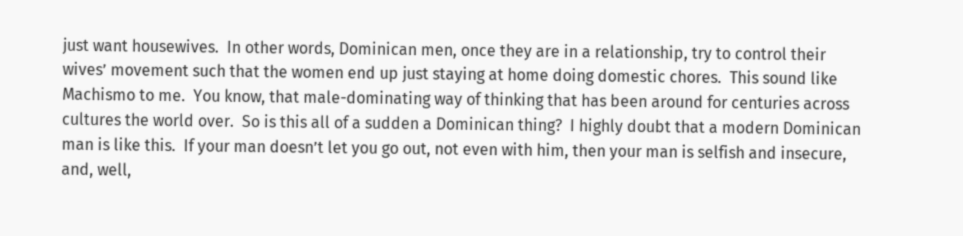just want housewives.  In other words, Dominican men, once they are in a relationship, try to control their wives’ movement such that the women end up just staying at home doing domestic chores.  This sound like Machismo to me.  You know, that male-dominating way of thinking that has been around for centuries across cultures the world over.  So is this all of a sudden a Dominican thing?  I highly doubt that a modern Dominican man is like this.  If your man doesn’t let you go out, not even with him, then your man is selfish and insecure, and, well,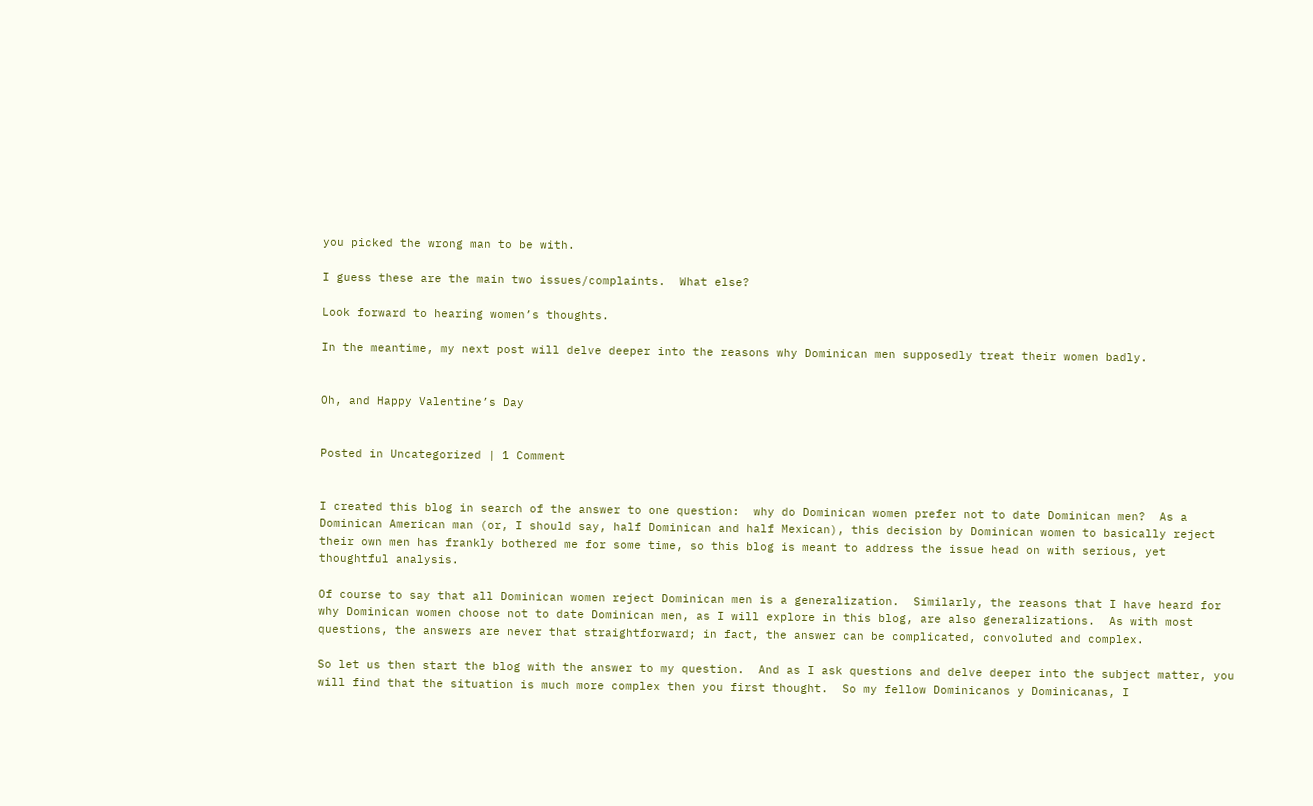you picked the wrong man to be with.

I guess these are the main two issues/complaints.  What else?

Look forward to hearing women’s thoughts.

In the meantime, my next post will delve deeper into the reasons why Dominican men supposedly treat their women badly.


Oh, and Happy Valentine’s Day


Posted in Uncategorized | 1 Comment


I created this blog in search of the answer to one question:  why do Dominican women prefer not to date Dominican men?  As a Dominican American man (or, I should say, half Dominican and half Mexican), this decision by Dominican women to basically reject their own men has frankly bothered me for some time, so this blog is meant to address the issue head on with serious, yet thoughtful analysis.

Of course to say that all Dominican women reject Dominican men is a generalization.  Similarly, the reasons that I have heard for why Dominican women choose not to date Dominican men, as I will explore in this blog, are also generalizations.  As with most questions, the answers are never that straightforward; in fact, the answer can be complicated, convoluted and complex.

So let us then start the blog with the answer to my question.  And as I ask questions and delve deeper into the subject matter, you will find that the situation is much more complex then you first thought.  So my fellow Dominicanos y Dominicanas, I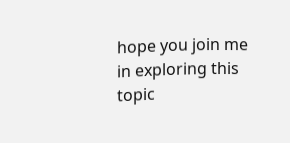hope you join me in exploring this topic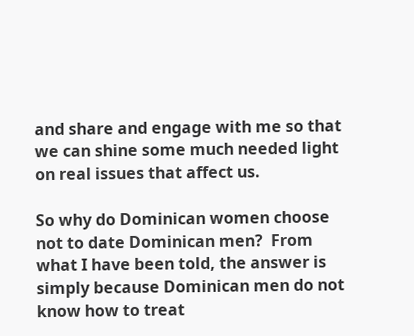and share and engage with me so that we can shine some much needed light on real issues that affect us.

So why do Dominican women choose not to date Dominican men?  From what I have been told, the answer is simply because Dominican men do not know how to treat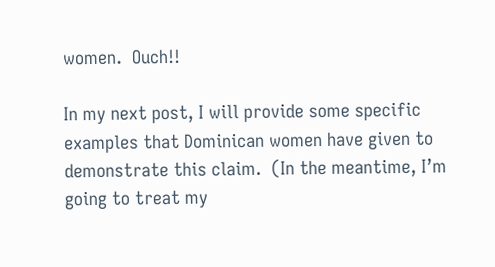women.  Ouch!!

In my next post, I will provide some specific examples that Dominican women have given to demonstrate this claim.  (In the meantime, I’m going to treat my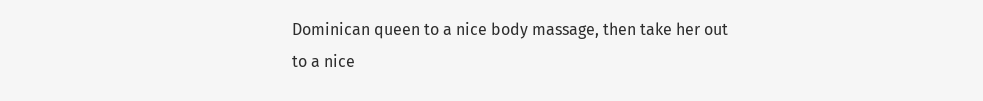Dominican queen to a nice body massage, then take her out to a nice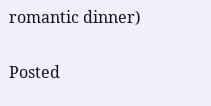romantic dinner)

Posted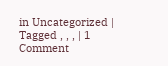in Uncategorized | Tagged , , , | 1 Comment